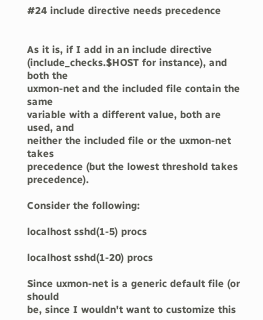#24 include directive needs precedence


As it is, if I add in an include directive
(include_checks.$HOST for instance), and both the
uxmon-net and the included file contain the same
variable with a different value, both are used, and
neither the included file or the uxmon-net takes
precedence (but the lowest threshold takes precedence).

Consider the following:

localhost sshd(1-5) procs

localhost sshd(1-20) procs

Since uxmon-net is a generic default file (or should
be, since I wouldn't want to customize this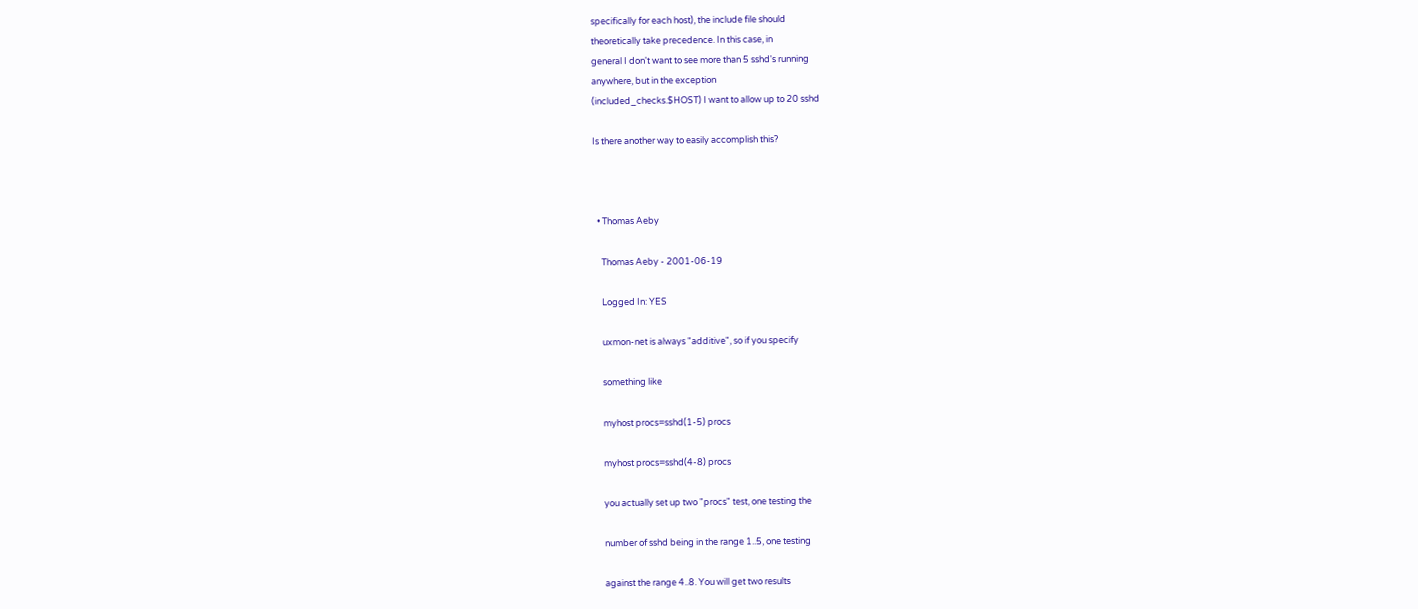specifically for each host), the include file should
theoretically take precedence. In this case, in
general I don't want to see more than 5 sshd's running
anywhere, but in the exception
(included_checks.$HOST) I want to allow up to 20 sshd

Is there another way to easily accomplish this?



  • Thomas Aeby

    Thomas Aeby - 2001-06-19

    Logged In: YES

    uxmon-net is always "additive", so if you specify

    something like

    myhost procs=sshd(1-5) procs

    myhost procs=sshd(4-8) procs

    you actually set up two "procs" test, one testing the

    number of sshd being in the range 1..5, one testing

    against the range 4..8. You will get two results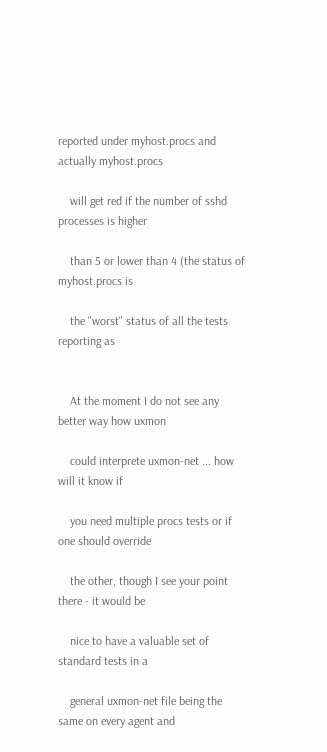reported under myhost.procs and actually myhost.procs

    will get red if the number of sshd processes is higher

    than 5 or lower than 4 (the status of myhost.procs is

    the "worst" status of all the tests reporting as


    At the moment I do not see any better way how uxmon

    could interprete uxmon-net ... how will it know if

    you need multiple procs tests or if one should override

    the other, though I see your point there - it would be

    nice to have a valuable set of standard tests in a

    general uxmon-net file being the same on every agent and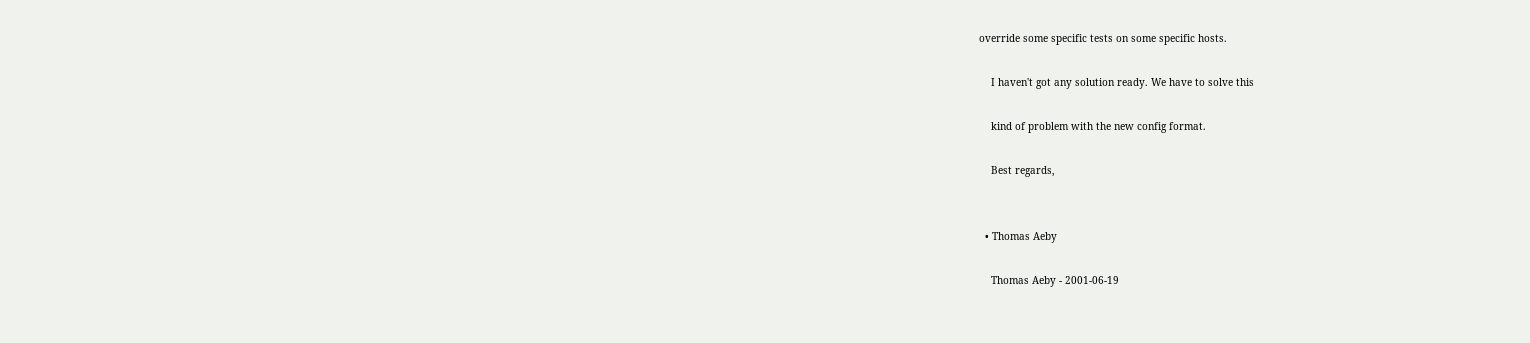override some specific tests on some specific hosts.

    I haven't got any solution ready. We have to solve this

    kind of problem with the new config format.

    Best regards,


  • Thomas Aeby

    Thomas Aeby - 2001-06-19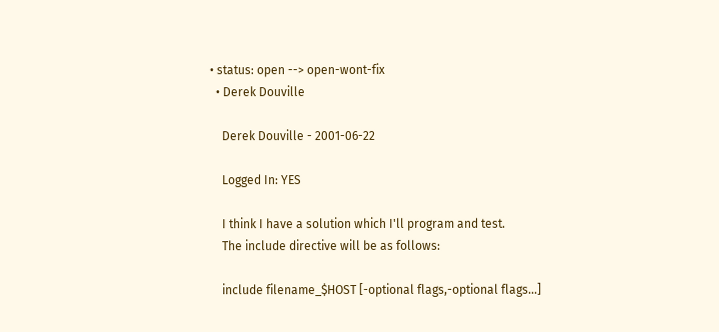• status: open --> open-wont-fix
  • Derek Douville

    Derek Douville - 2001-06-22

    Logged In: YES

    I think I have a solution which I'll program and test.
    The include directive will be as follows:

    include filename_$HOST [-optional flags,-optional flags...]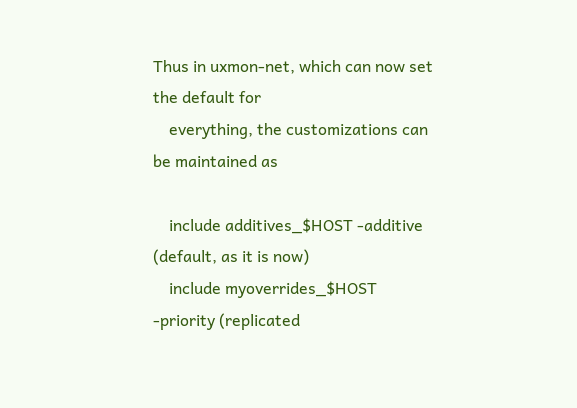Thus in uxmon-net, which can now set the default for
    everything, the customizations can be maintained as

    include additives_$HOST -additive (default, as it is now)
    include myoverrides_$HOST -priority (replicated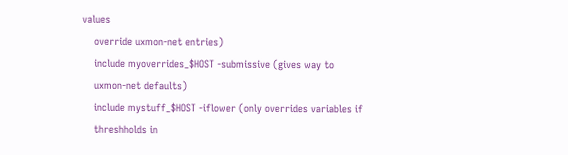values
    override uxmon-net entries)
    include myoverrides_$HOST -submissive (gives way to
    uxmon-net defaults)
    include mystuff_$HOST -iflower (only overrides variables if
    threshholds in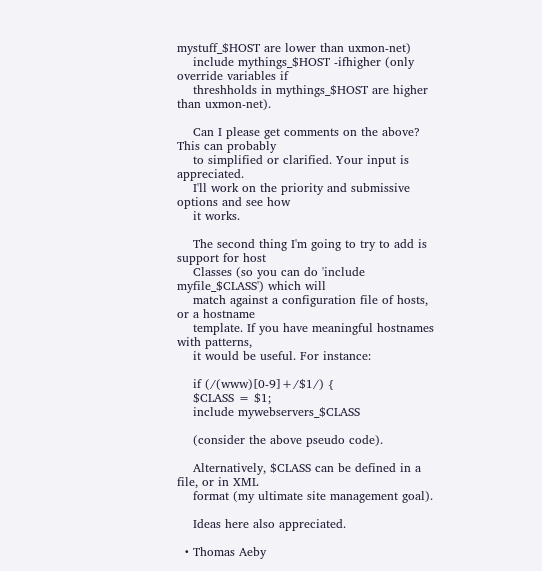mystuff_$HOST are lower than uxmon-net)
    include mythings_$HOST -ifhigher (only override variables if
    threshholds in mythings_$HOST are higher than uxmon-net).

    Can I please get comments on the above? This can probably
    to simplified or clarified. Your input is appreciated.
    I'll work on the priority and submissive options and see how
    it works.

    The second thing I'm going to try to add is support for host
    Classes (so you can do 'include myfile_$CLASS') which will
    match against a configuration file of hosts, or a hostname
    template. If you have meaningful hostnames with patterns,
    it would be useful. For instance:

    if (/(www)[0-9]+/$1/) {
    $CLASS = $1;
    include mywebservers_$CLASS

    (consider the above pseudo code).

    Alternatively, $CLASS can be defined in a file, or in XML
    format (my ultimate site management goal).

    Ideas here also appreciated.

  • Thomas Aeby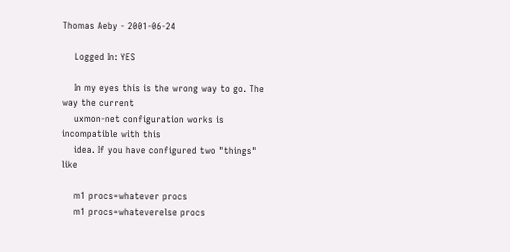Thomas Aeby - 2001-06-24

    Logged In: YES

    In my eyes this is the wrong way to go. The way the current
    uxmon-net configuration works is incompatible with this
    idea. If you have configured two "things" like

    m1 procs=whatever procs
    m1 procs=whateverelse procs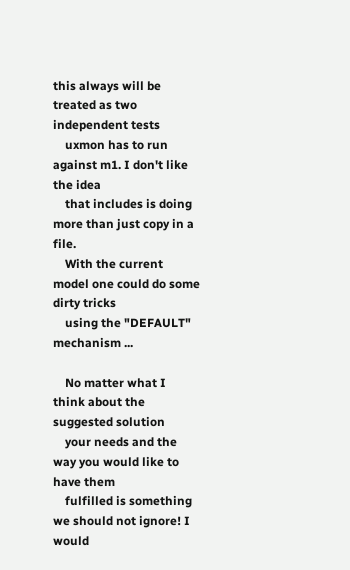this always will be treated as two independent tests
    uxmon has to run against m1. I don't like the idea
    that includes is doing more than just copy in a file.
    With the current model one could do some dirty tricks
    using the "DEFAULT" mechanism ...

    No matter what I think about the suggested solution
    your needs and the way you would like to have them
    fulfilled is something we should not ignore! I would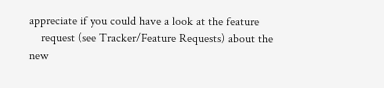appreciate if you could have a look at the feature
    request (see Tracker/Feature Requests) about the new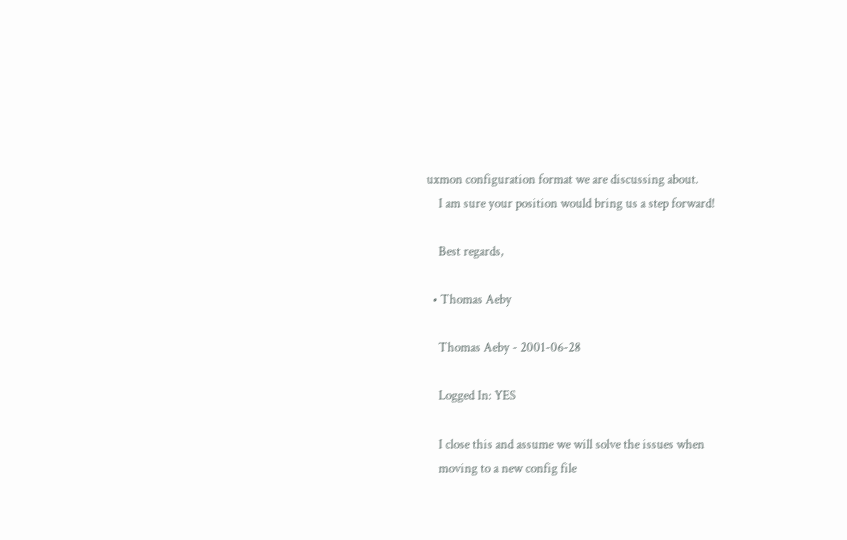uxmon configuration format we are discussing about.
    I am sure your position would bring us a step forward!

    Best regards,

  • Thomas Aeby

    Thomas Aeby - 2001-06-28

    Logged In: YES

    I close this and assume we will solve the issues when
    moving to a new config file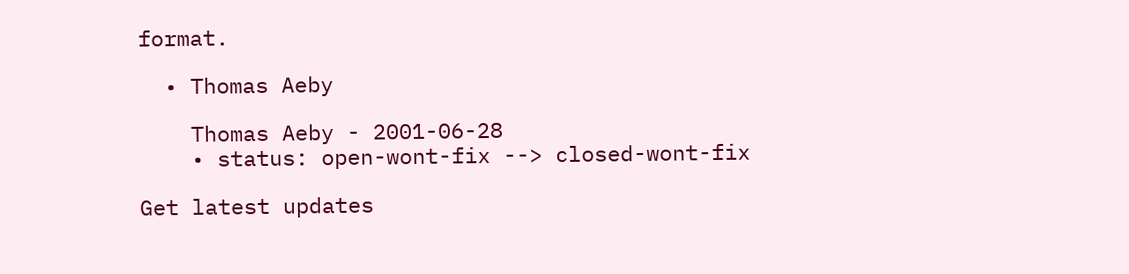format.

  • Thomas Aeby

    Thomas Aeby - 2001-06-28
    • status: open-wont-fix --> closed-wont-fix

Get latest updates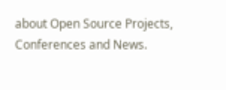about Open Source Projects, Conferences and News.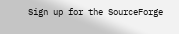Sign up for the SourceForge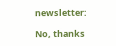newsletter:

No, thanks